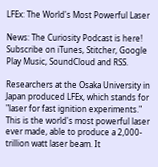LFEx: The World's Most Powerful Laser

News: The Curiosity Podcast is here! Subscribe on iTunes, Stitcher, Google Play Music, SoundCloud and RSS.

Researchers at the Osaka University in Japan produced LFEx, which stands for "laser for fast ignition experiments." This is the world's most powerful laser ever made, able to produce a 2,000-trillion watt laser beam. It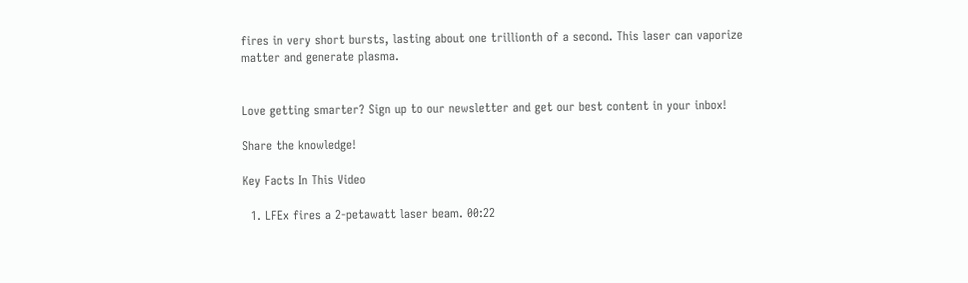fires in very short bursts, lasting about one trillionth of a second. This laser can vaporize matter and generate plasma.


Love getting smarter? Sign up to our newsletter and get our best content in your inbox!

Share the knowledge!

Key Facts In This Video

  1. LFEx fires a 2-petawatt laser beam. 00:22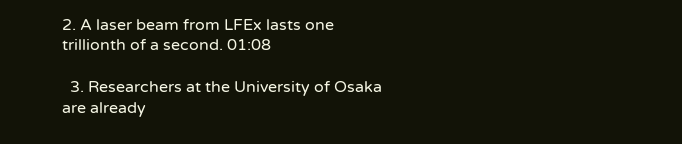2. A laser beam from LFEx lasts one trillionth of a second. 01:08

  3. Researchers at the University of Osaka are already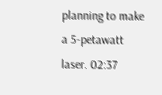planning to make a 5-petawatt laser. 02:37